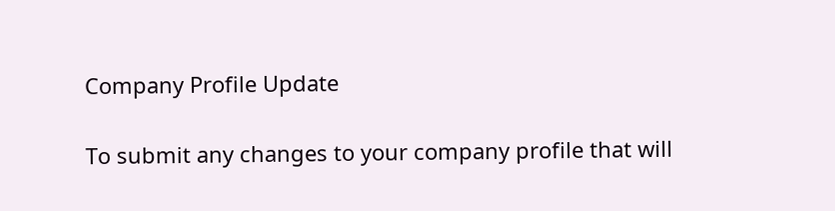Company Profile Update

To submit any changes to your company profile that will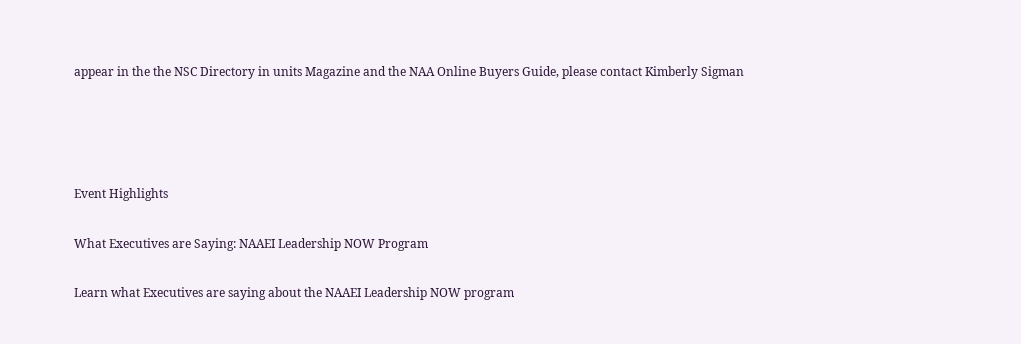appear in the the NSC Directory in units Magazine and the NAA Online Buyers Guide, please contact Kimberly Sigman




Event Highlights

What Executives are Saying: NAAEI Leadership NOW Program

Learn what Executives are saying about the NAAEI Leadership NOW program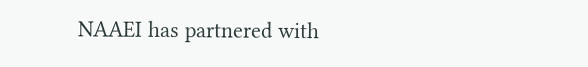NAAEI has partnered with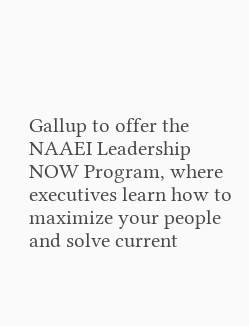Gallup to offer the NAAEI Leadership NOW Program, where executives learn how to maximize your people and solve current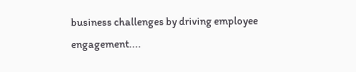business challenges by driving employee engagement....